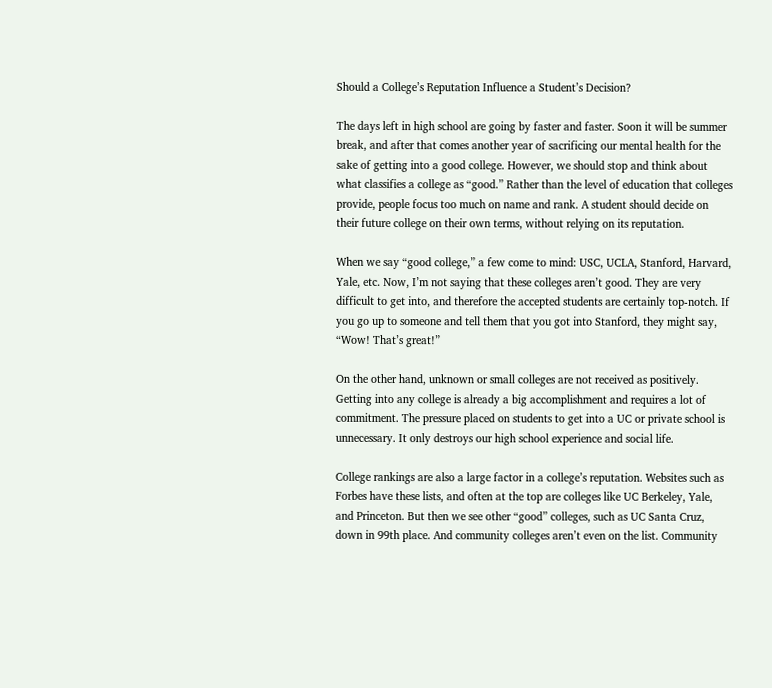Should a College’s Reputation Influence a Student’s Decision?

The days left in high school are going by faster and faster. Soon it will be summer break, and after that comes another year of sacrificing our mental health for the sake of getting into a good college. However, we should stop and think about what classifies a college as “good.” Rather than the level of education that colleges provide, people focus too much on name and rank. A student should decide on their future college on their own terms, without relying on its reputation.

When we say “good college,” a few come to mind: USC, UCLA, Stanford, Harvard, Yale, etc. Now, I’m not saying that these colleges aren’t good. They are very difficult to get into, and therefore the accepted students are certainly top-notch. If you go up to someone and tell them that you got into Stanford, they might say, “Wow! That’s great!”

On the other hand, unknown or small colleges are not received as positively. Getting into any college is already a big accomplishment and requires a lot of commitment. The pressure placed on students to get into a UC or private school is unnecessary. It only destroys our high school experience and social life.

College rankings are also a large factor in a college’s reputation. Websites such as Forbes have these lists, and often at the top are colleges like UC Berkeley, Yale, and Princeton. But then we see other “good” colleges, such as UC Santa Cruz, down in 99th place. And community colleges aren’t even on the list. Community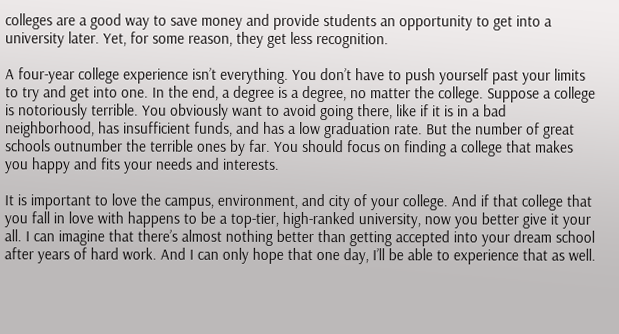colleges are a good way to save money and provide students an opportunity to get into a university later. Yet, for some reason, they get less recognition.

A four-year college experience isn’t everything. You don’t have to push yourself past your limits to try and get into one. In the end, a degree is a degree, no matter the college. Suppose a college is notoriously terrible. You obviously want to avoid going there, like if it is in a bad neighborhood, has insufficient funds, and has a low graduation rate. But the number of great schools outnumber the terrible ones by far. You should focus on finding a college that makes you happy and fits your needs and interests.

It is important to love the campus, environment, and city of your college. And if that college that you fall in love with happens to be a top-tier, high-ranked university, now you better give it your all. I can imagine that there’s almost nothing better than getting accepted into your dream school after years of hard work. And I can only hope that one day, I’ll be able to experience that as well.